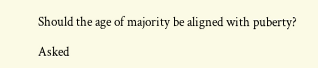Should the age of majority be aligned with puberty?

Asked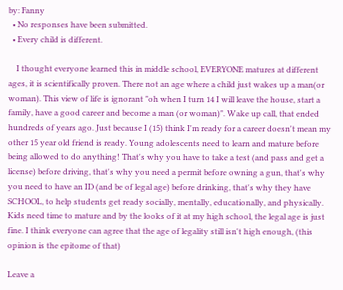by: Fanny
  • No responses have been submitted.
  • Every child is different.

    I thought everyone learned this in middle school, EVERYONE matures at different ages, it is scientifically proven. There not an age where a child just wakes up a man(or woman). This view of life is ignorant "oh when I turn 14 I will leave the house, start a family, have a good career and become a man (or woman)". Wake up call, that ended hundreds of years ago. Just because I (15) think I'm ready for a career doesn't mean my other 15 year old friend is ready. Young adolescents need to learn and mature before being allowed to do anything! That's why you have to take a test (and pass and get a license) before driving, that's why you need a permit before owning a gun, that's why you need to have an ID (and be of legal age) before drinking, that's why they have SCHOOL, to help students get ready socially, mentally, educationally, and physically. Kids need time to mature and by the looks of it at my high school, the legal age is just fine. I think everyone can agree that the age of legality still isn't high enough, (this opinion is the epitome of that)

Leave a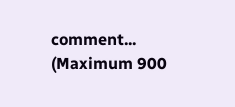comment...
(Maximum 900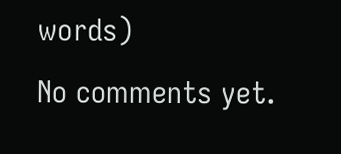words)
No comments yet.